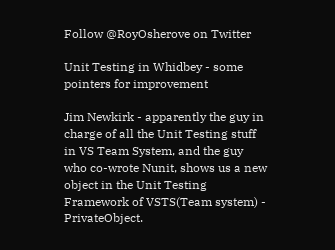Follow @RoyOsherove on Twitter

Unit Testing in Whidbey - some pointers for improvement

Jim Newkirk - apparently the guy in charge of all the Unit Testing stuff in VS Team System, and the guy who co-wrote Nunit, shows us a new object in the Unit Testing Framework of VSTS(Team system) - PrivateObject.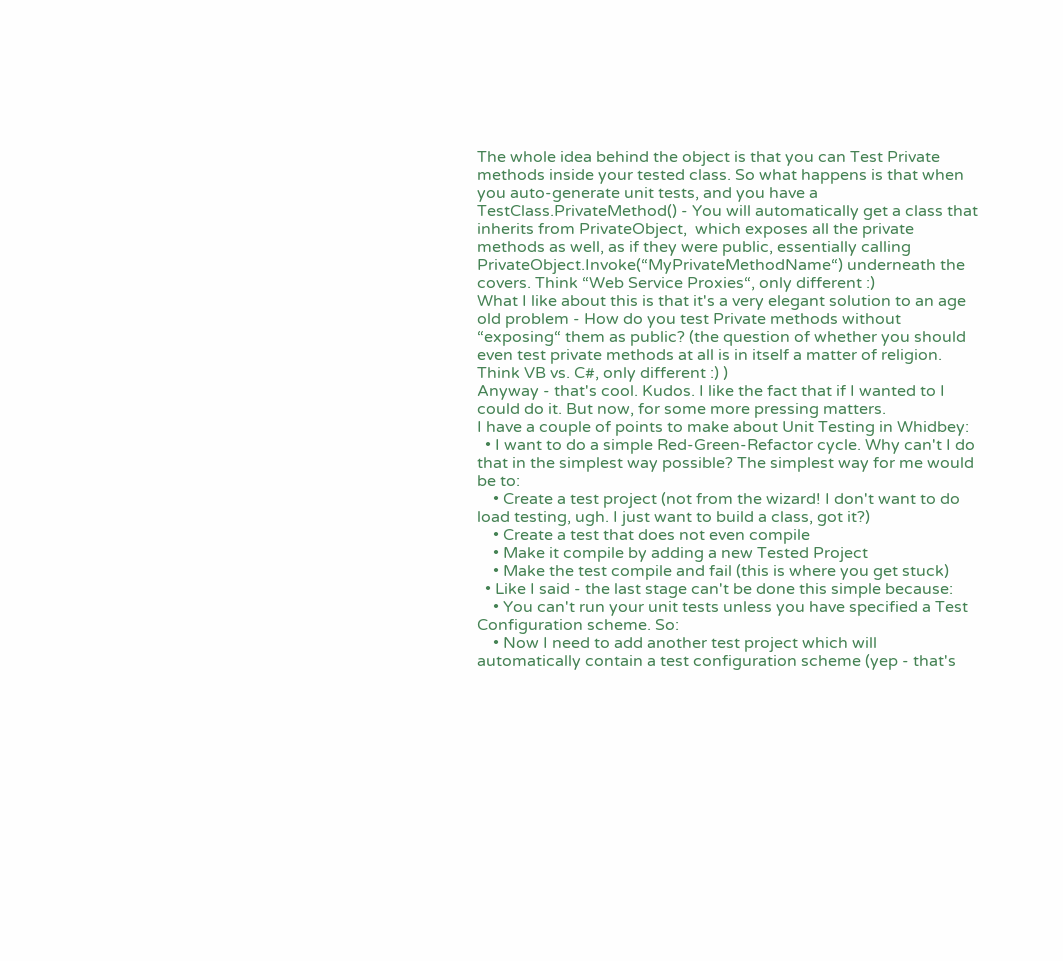The whole idea behind the object is that you can Test Private methods inside your tested class. So what happens is that when you auto-generate unit tests, and you have a TestClass.PrivateMethod() - You will automatically get a class that inherits from PrivateObject,  which exposes all the private methods as well, as if they were public, essentially calling PrivateObject.Invoke(“MyPrivateMethodName“) underneath the covers. Think “Web Service Proxies“, only different :)
What I like about this is that it's a very elegant solution to an age old problem - How do you test Private methods without “exposing“ them as public? (the question of whether you should even test private methods at all is in itself a matter of religion. Think VB vs. C#, only different :) )
Anyway - that's cool. Kudos. I like the fact that if I wanted to I could do it. But now, for some more pressing matters.
I have a couple of points to make about Unit Testing in Whidbey:
  • I want to do a simple Red-Green-Refactor cycle. Why can't I do that in the simplest way possible? The simplest way for me would be to:
    • Create a test project (not from the wizard! I don't want to do load testing, ugh. I just want to build a class, got it?)
    • Create a test that does not even compile
    • Make it compile by adding a new Tested Project
    • Make the test compile and fail (this is where you get stuck)
  • Like I said - the last stage can't be done this simple because:
    • You can't run your unit tests unless you have specified a Test Configuration scheme. So:
    • Now I need to add another test project which will automatically contain a test configuration scheme (yep - that's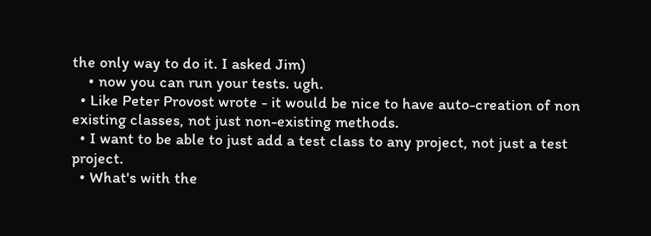the only way to do it. I asked Jim)
    • now you can run your tests. ugh.
  • Like Peter Provost wrote - it would be nice to have auto-creation of non existing classes, not just non-existing methods.
  • I want to be able to just add a test class to any project, not just a test project.
  • What's with the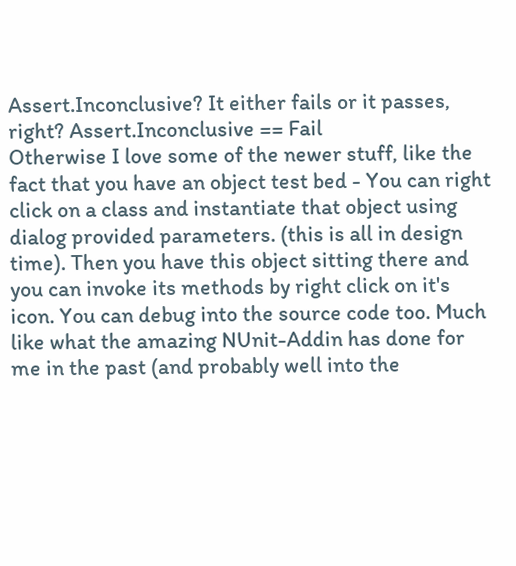Assert.Inconclusive? It either fails or it passes, right? Assert.Inconclusive == Fail
Otherwise I love some of the newer stuff, like the fact that you have an object test bed - You can right click on a class and instantiate that object using dialog provided parameters. (this is all in design time). Then you have this object sitting there and you can invoke its methods by right click on it's icon. You can debug into the source code too. Much like what the amazing NUnit-Addin has done for me in the past (and probably well into the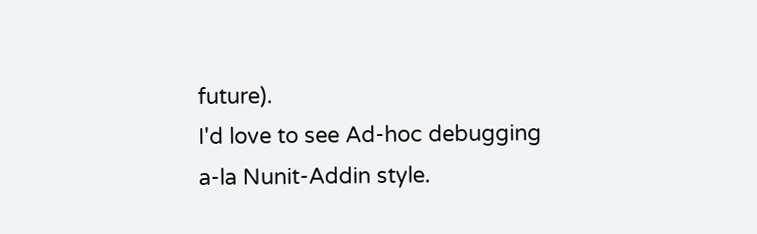future).
I'd love to see Ad-hoc debugging a-la Nunit-Addin style.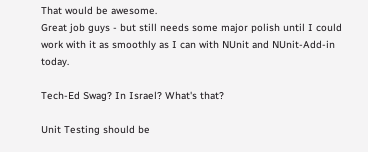That would be awesome.
Great job guys - but still needs some major polish until I could work with it as smoothly as I can with NUnit and NUnit-Add-in today.

Tech-Ed Swag? In Israel? What's that?

Unit Testing should be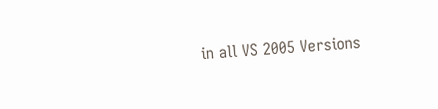in all VS 2005 Versions